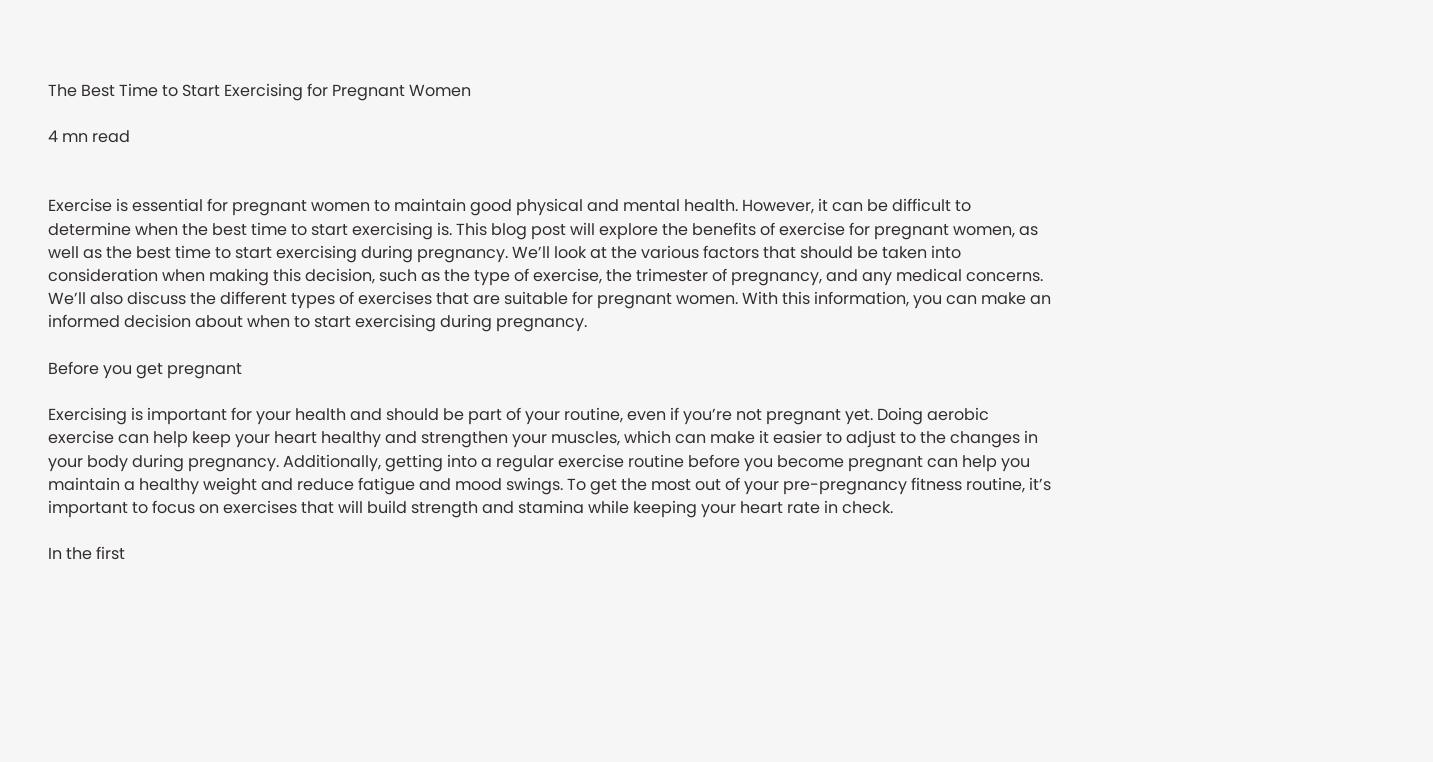The Best Time to Start Exercising for Pregnant Women

4 mn read


Exercise is essential for pregnant women to maintain good physical and mental health. However, it can be difficult to determine when the best time to start exercising is. This blog post will explore the benefits of exercise for pregnant women, as well as the best time to start exercising during pregnancy. We’ll look at the various factors that should be taken into consideration when making this decision, such as the type of exercise, the trimester of pregnancy, and any medical concerns. We’ll also discuss the different types of exercises that are suitable for pregnant women. With this information, you can make an informed decision about when to start exercising during pregnancy.

Before you get pregnant

Exercising is important for your health and should be part of your routine, even if you’re not pregnant yet. Doing aerobic exercise can help keep your heart healthy and strengthen your muscles, which can make it easier to adjust to the changes in your body during pregnancy. Additionally, getting into a regular exercise routine before you become pregnant can help you maintain a healthy weight and reduce fatigue and mood swings. To get the most out of your pre-pregnancy fitness routine, it’s important to focus on exercises that will build strength and stamina while keeping your heart rate in check.

In the first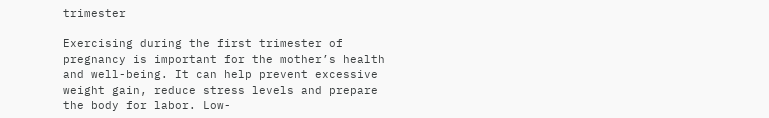trimester

Exercising during the first trimester of pregnancy is important for the mother’s health and well-being. It can help prevent excessive weight gain, reduce stress levels and prepare the body for labor. Low-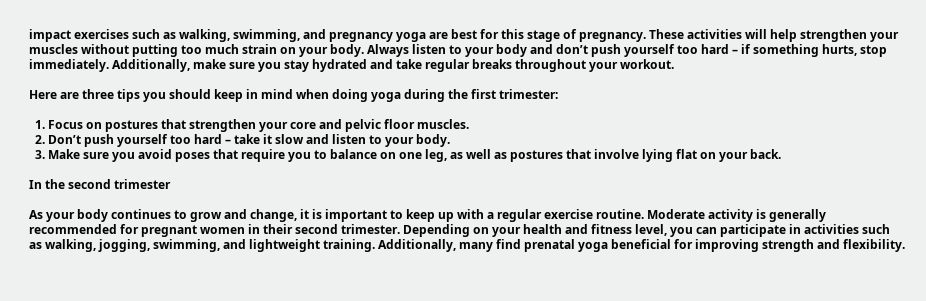impact exercises such as walking, swimming, and pregnancy yoga are best for this stage of pregnancy. These activities will help strengthen your muscles without putting too much strain on your body. Always listen to your body and don’t push yourself too hard – if something hurts, stop immediately. Additionally, make sure you stay hydrated and take regular breaks throughout your workout.

Here are three tips you should keep in mind when doing yoga during the first trimester:

  1. Focus on postures that strengthen your core and pelvic floor muscles.
  2. Don’t push yourself too hard – take it slow and listen to your body.
  3. Make sure you avoid poses that require you to balance on one leg, as well as postures that involve lying flat on your back.

In the second trimester

As your body continues to grow and change, it is important to keep up with a regular exercise routine. Moderate activity is generally recommended for pregnant women in their second trimester. Depending on your health and fitness level, you can participate in activities such as walking, jogging, swimming, and lightweight training. Additionally, many find prenatal yoga beneficial for improving strength and flexibility.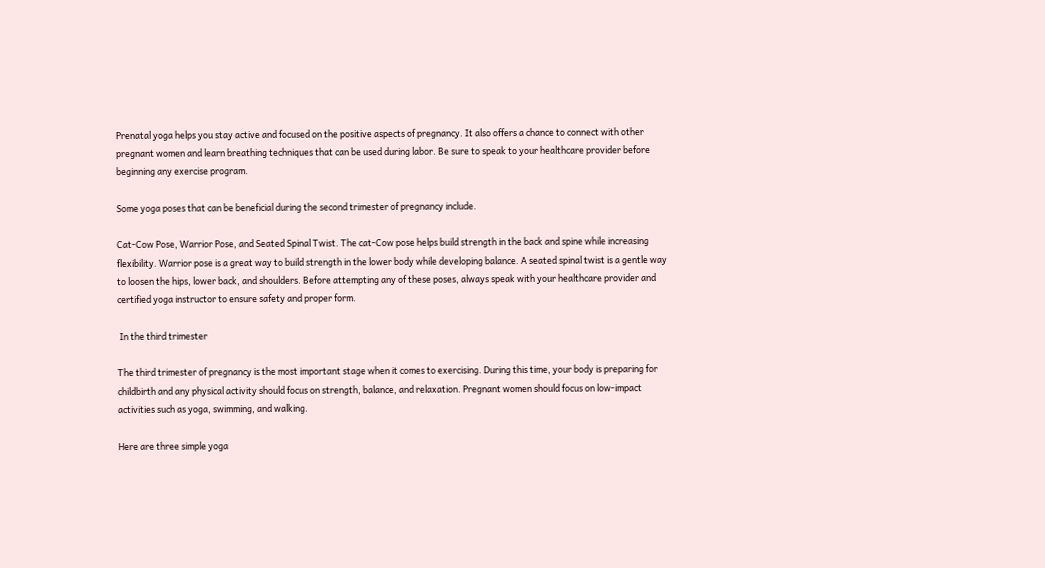Prenatal yoga helps you stay active and focused on the positive aspects of pregnancy. It also offers a chance to connect with other pregnant women and learn breathing techniques that can be used during labor. Be sure to speak to your healthcare provider before beginning any exercise program.

Some yoga poses that can be beneficial during the second trimester of pregnancy include.

Cat-Cow Pose, Warrior Pose, and Seated Spinal Twist. The cat-Cow pose helps build strength in the back and spine while increasing flexibility. Warrior pose is a great way to build strength in the lower body while developing balance. A seated spinal twist is a gentle way to loosen the hips, lower back, and shoulders. Before attempting any of these poses, always speak with your healthcare provider and certified yoga instructor to ensure safety and proper form.

 In the third trimester

The third trimester of pregnancy is the most important stage when it comes to exercising. During this time, your body is preparing for childbirth and any physical activity should focus on strength, balance, and relaxation. Pregnant women should focus on low-impact activities such as yoga, swimming, and walking.

Here are three simple yoga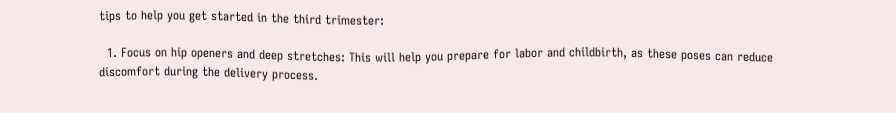tips to help you get started in the third trimester:

  1. Focus on hip openers and deep stretches: This will help you prepare for labor and childbirth, as these poses can reduce discomfort during the delivery process.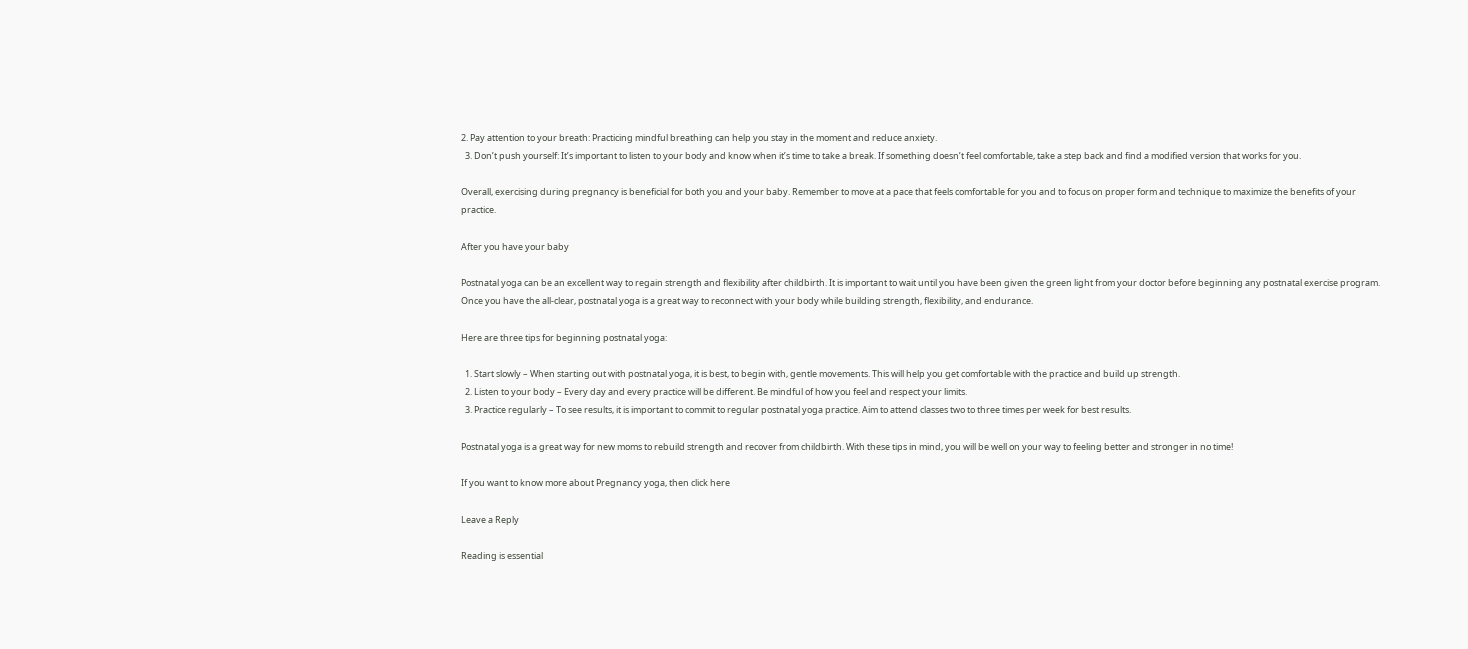2. Pay attention to your breath: Practicing mindful breathing can help you stay in the moment and reduce anxiety.
  3. Don’t push yourself: It’s important to listen to your body and know when it’s time to take a break. If something doesn’t feel comfortable, take a step back and find a modified version that works for you.

Overall, exercising during pregnancy is beneficial for both you and your baby. Remember to move at a pace that feels comfortable for you and to focus on proper form and technique to maximize the benefits of your practice.

After you have your baby

Postnatal yoga can be an excellent way to regain strength and flexibility after childbirth. It is important to wait until you have been given the green light from your doctor before beginning any postnatal exercise program. Once you have the all-clear, postnatal yoga is a great way to reconnect with your body while building strength, flexibility, and endurance.

Here are three tips for beginning postnatal yoga:

  1. Start slowly – When starting out with postnatal yoga, it is best, to begin with, gentle movements. This will help you get comfortable with the practice and build up strength.
  2. Listen to your body – Every day and every practice will be different. Be mindful of how you feel and respect your limits.
  3. Practice regularly – To see results, it is important to commit to regular postnatal yoga practice. Aim to attend classes two to three times per week for best results.

Postnatal yoga is a great way for new moms to rebuild strength and recover from childbirth. With these tips in mind, you will be well on your way to feeling better and stronger in no time!

If you want to know more about Pregnancy yoga, then click here

Leave a Reply

Reading is essential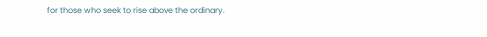for those who seek to rise above the ordinary.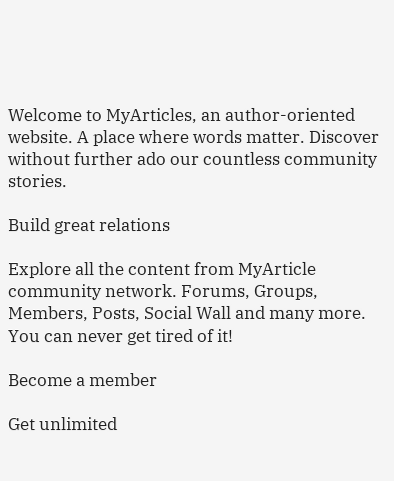Welcome to MyArticles, an author-oriented website. A place where words matter. Discover without further ado our countless community stories.

Build great relations

Explore all the content from MyArticle community network. Forums, Groups, Members, Posts, Social Wall and many more. You can never get tired of it!

Become a member

Get unlimited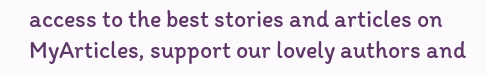access to the best stories and articles on MyArticles, support our lovely authors and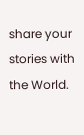share your stories with the World.